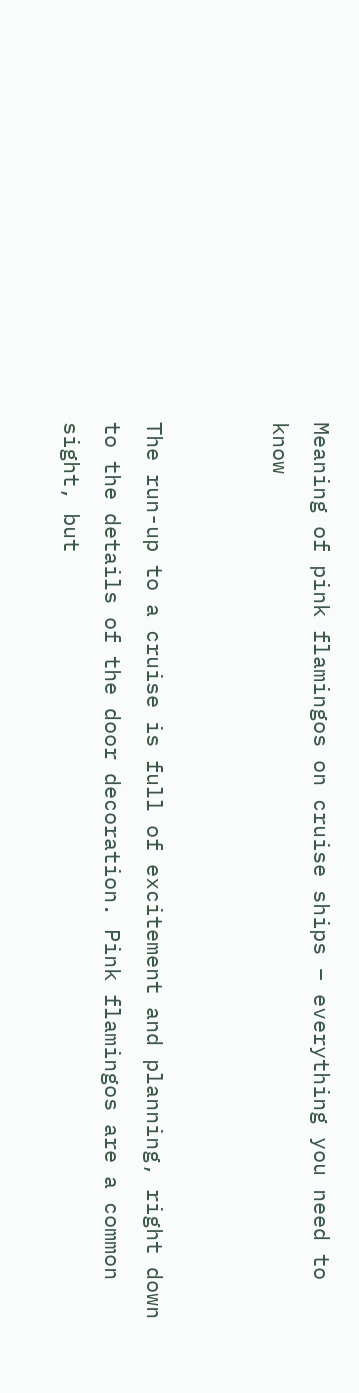Meaning of pink flamingos on cruise ships – everything you need to know


The run-up to a cruise is full of excitement and planning, right down to the details of the door decoration. Pink flamingos are a common sight, but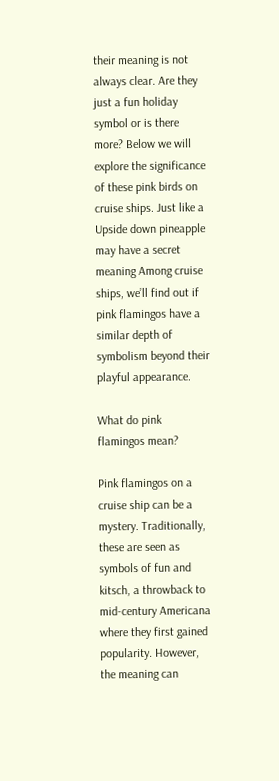their meaning is not always clear. Are they just a fun holiday symbol or is there more? Below we will explore the significance of these pink birds on cruise ships. Just like a Upside down pineapple may have a secret meaning Among cruise ships, we’ll find out if pink flamingos have a similar depth of symbolism beyond their playful appearance.

What do pink flamingos mean?

Pink flamingos on a cruise ship can be a mystery. Traditionally, these are seen as symbols of fun and kitsch, a throwback to mid-century Americana where they first gained popularity. However, the meaning can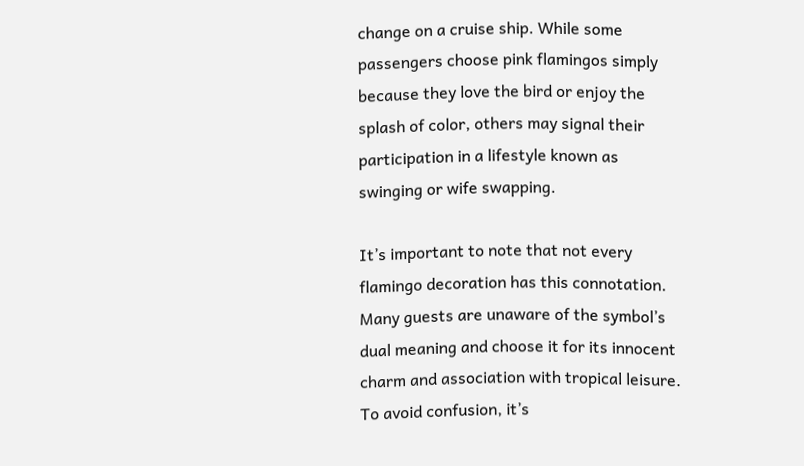change on a cruise ship. While some passengers choose pink flamingos simply because they love the bird or enjoy the splash of color, others may signal their participation in a lifestyle known as swinging or wife swapping.

It’s important to note that not every flamingo decoration has this connotation. Many guests are unaware of the symbol’s dual meaning and choose it for its innocent charm and association with tropical leisure. To avoid confusion, it’s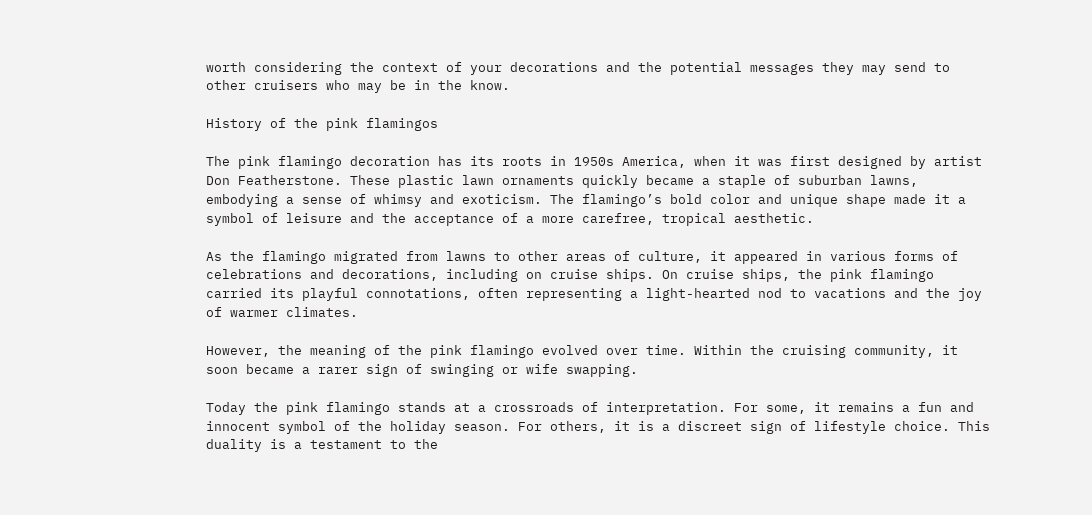worth considering the context of your decorations and the potential messages they may send to other cruisers who may be in the know.

History of the pink flamingos

The pink flamingo decoration has its roots in 1950s America, when it was first designed by artist Don Featherstone. These plastic lawn ornaments quickly became a staple of suburban lawns, embodying a sense of whimsy and exoticism. The flamingo’s bold color and unique shape made it a symbol of leisure and the acceptance of a more carefree, tropical aesthetic.

As the flamingo migrated from lawns to other areas of culture, it appeared in various forms of celebrations and decorations, including on cruise ships. On cruise ships, the pink flamingo carried its playful connotations, often representing a light-hearted nod to vacations and the joy of warmer climates.

However, the meaning of the pink flamingo evolved over time. Within the cruising community, it soon became a rarer sign of swinging or wife swapping.

Today the pink flamingo stands at a crossroads of interpretation. For some, it remains a fun and innocent symbol of the holiday season. For others, it is a discreet sign of lifestyle choice. This duality is a testament to the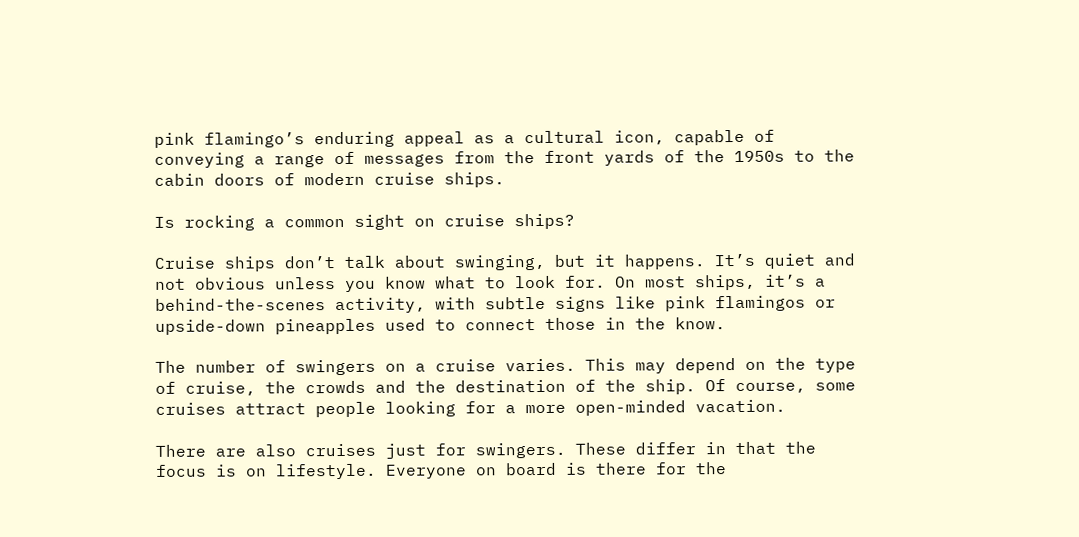pink flamingo’s enduring appeal as a cultural icon, capable of conveying a range of messages from the front yards of the 1950s to the cabin doors of modern cruise ships.

Is rocking a common sight on cruise ships?

Cruise ships don’t talk about swinging, but it happens. It’s quiet and not obvious unless you know what to look for. On most ships, it’s a behind-the-scenes activity, with subtle signs like pink flamingos or upside-down pineapples used to connect those in the know.

The number of swingers on a cruise varies. This may depend on the type of cruise, the crowds and the destination of the ship. Of course, some cruises attract people looking for a more open-minded vacation.

There are also cruises just for swingers. These differ in that the focus is on lifestyle. Everyone on board is there for the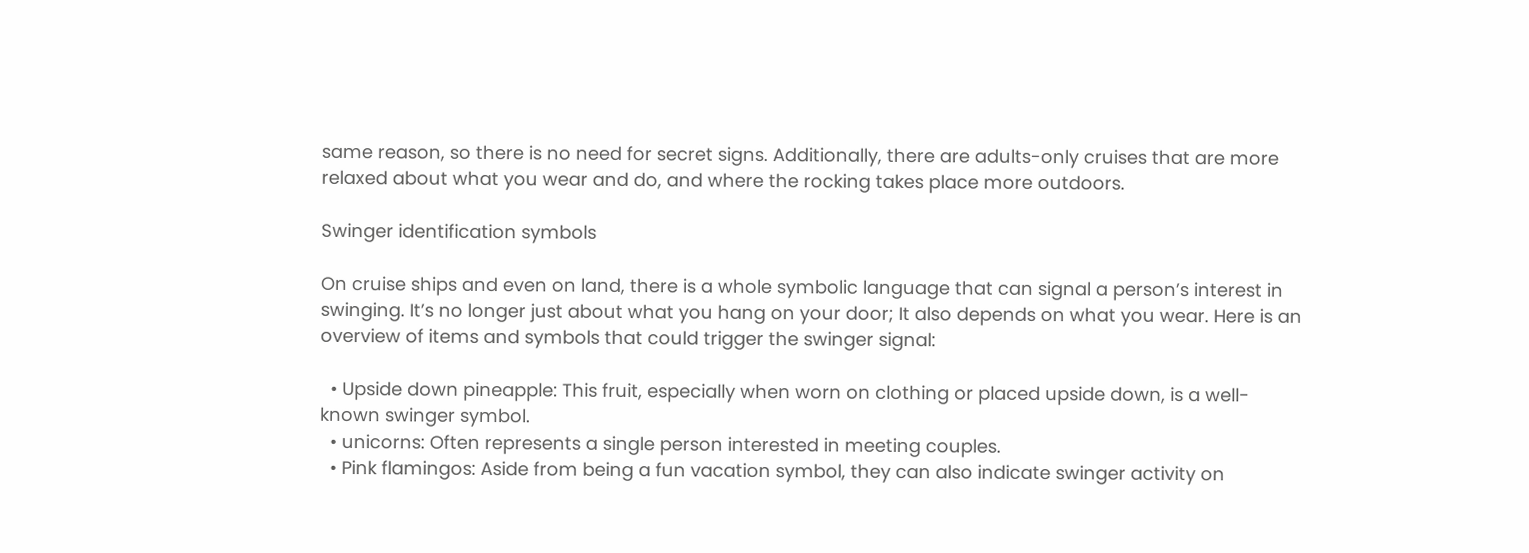same reason, so there is no need for secret signs. Additionally, there are adults-only cruises that are more relaxed about what you wear and do, and where the rocking takes place more outdoors.

Swinger identification symbols

On cruise ships and even on land, there is a whole symbolic language that can signal a person’s interest in swinging. It’s no longer just about what you hang on your door; It also depends on what you wear. Here is an overview of items and symbols that could trigger the swinger signal:

  • Upside down pineapple: This fruit, especially when worn on clothing or placed upside down, is a well-known swinger symbol.
  • unicorns: Often represents a single person interested in meeting couples.
  • Pink flamingos: Aside from being a fun vacation symbol, they can also indicate swinger activity on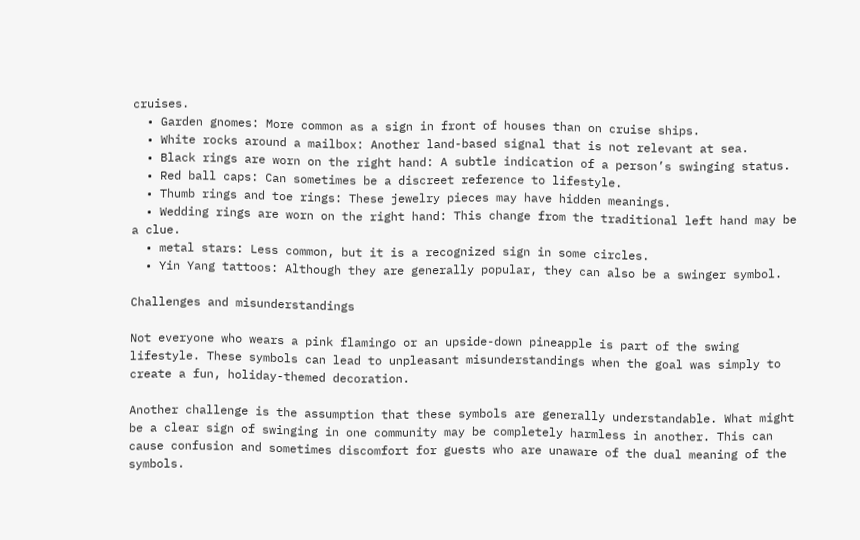cruises.
  • Garden gnomes: More common as a sign in front of houses than on cruise ships.
  • White rocks around a mailbox: Another land-based signal that is not relevant at sea.
  • Black rings are worn on the right hand: A subtle indication of a person’s swinging status.
  • Red ball caps: Can sometimes be a discreet reference to lifestyle.
  • Thumb rings and toe rings: These jewelry pieces may have hidden meanings.
  • Wedding rings are worn on the right hand: This change from the traditional left hand may be a clue.
  • metal stars: Less common, but it is a recognized sign in some circles.
  • Yin Yang tattoos: Although they are generally popular, they can also be a swinger symbol.

Challenges and misunderstandings

Not everyone who wears a pink flamingo or an upside-down pineapple is part of the swing lifestyle. These symbols can lead to unpleasant misunderstandings when the goal was simply to create a fun, holiday-themed decoration.

Another challenge is the assumption that these symbols are generally understandable. What might be a clear sign of swinging in one community may be completely harmless in another. This can cause confusion and sometimes discomfort for guests who are unaware of the dual meaning of the symbols.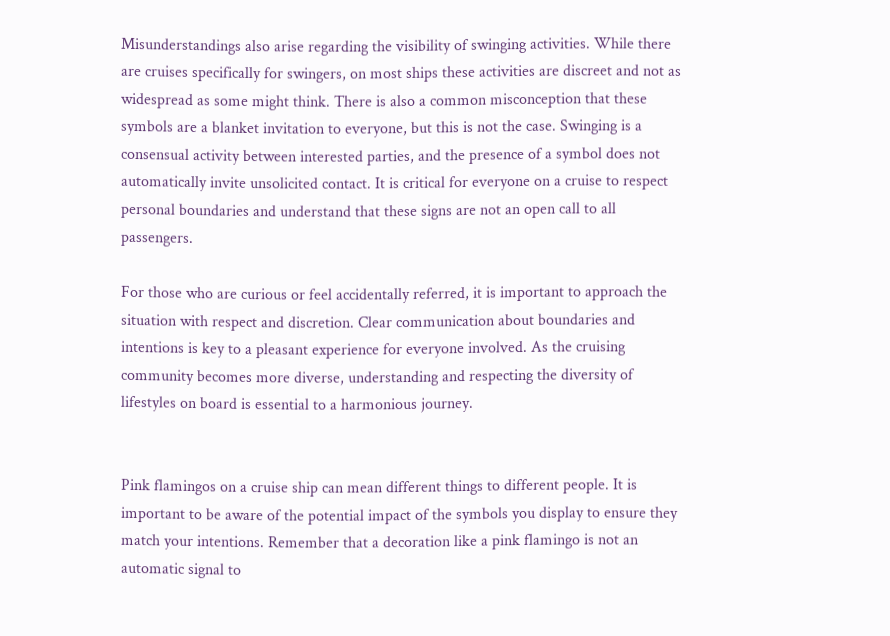Misunderstandings also arise regarding the visibility of swinging activities. While there are cruises specifically for swingers, on most ships these activities are discreet and not as widespread as some might think. There is also a common misconception that these symbols are a blanket invitation to everyone, but this is not the case. Swinging is a consensual activity between interested parties, and the presence of a symbol does not automatically invite unsolicited contact. It is critical for everyone on a cruise to respect personal boundaries and understand that these signs are not an open call to all passengers.

For those who are curious or feel accidentally referred, it is important to approach the situation with respect and discretion. Clear communication about boundaries and intentions is key to a pleasant experience for everyone involved. As the cruising community becomes more diverse, understanding and respecting the diversity of lifestyles on board is essential to a harmonious journey.


Pink flamingos on a cruise ship can mean different things to different people. It is important to be aware of the potential impact of the symbols you display to ensure they match your intentions. Remember that a decoration like a pink flamingo is not an automatic signal to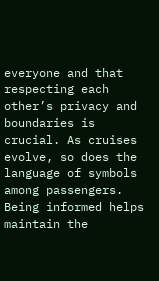everyone and that respecting each other’s privacy and boundaries is crucial. As cruises evolve, so does the language of symbols among passengers. Being informed helps maintain the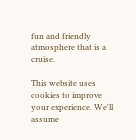fun and friendly atmosphere that is a cruise.

This website uses cookies to improve your experience. We'll assume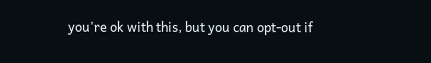you're ok with this, but you can opt-out if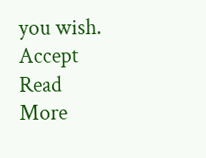you wish. Accept Read More